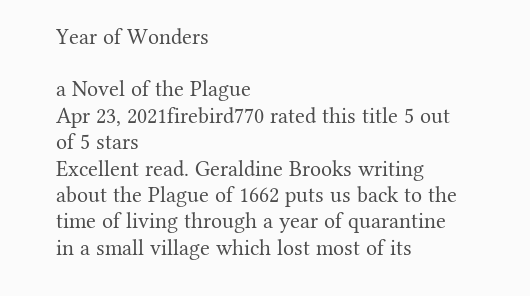Year of Wonders

a Novel of the Plague
Apr 23, 2021firebird770 rated this title 5 out of 5 stars
Excellent read. Geraldine Brooks writing about the Plague of 1662 puts us back to the time of living through a year of quarantine in a small village which lost most of its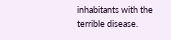inhabitants with the terrible disease.